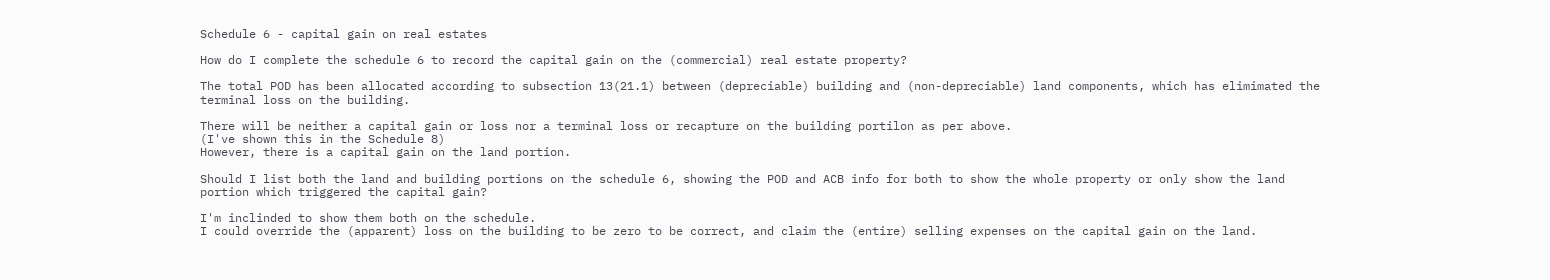Schedule 6 - capital gain on real estates

How do I complete the schedule 6 to record the capital gain on the (commercial) real estate property?

The total POD has been allocated according to subsection 13(21.1) between (depreciable) building and (non-depreciable) land components, which has elimimated the terminal loss on the building.

There will be neither a capital gain or loss nor a terminal loss or recapture on the building portilon as per above.
(I've shown this in the Schedule 8)
However, there is a capital gain on the land portion.

Should I list both the land and building portions on the schedule 6, showing the POD and ACB info for both to show the whole property or only show the land portion which triggered the capital gain?

I'm inclinded to show them both on the schedule.
I could override the (apparent) loss on the building to be zero to be correct, and claim the (entire) selling expenses on the capital gain on the land.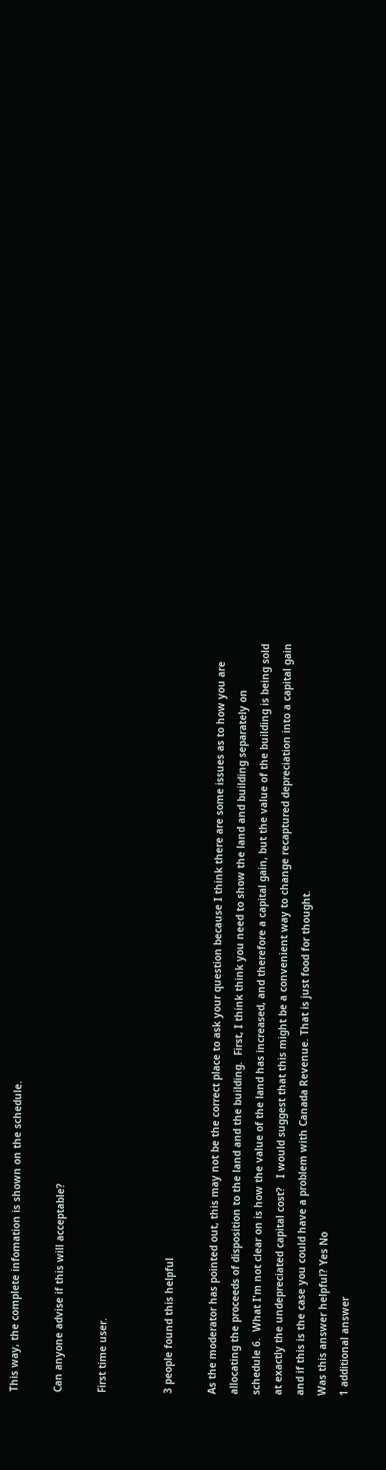This way, the complete infomation is shown on the schedule.

Can anyone advise if this will acceptable?

First time user.


3 people found this helpful

As the moderator has pointed out, this may not be the correct place to ask your question because I think there are some issues as to how you are allocating the proceeds of disposition to the land and the building.  First, I think think you need to show the land and building separately on schedule 6.  What I'm not clear on is how the value of the land has increased, and therefore a capital gain, but the value of the building is being sold at exactly the undepreciated capital cost?   I would suggest that this might be a convenient way to change recaptured depreciation into a capital gain and if this is the case you could have a problem with Canada Revenue. That is just food for thought.
Was this answer helpful? Yes No
1 additional answer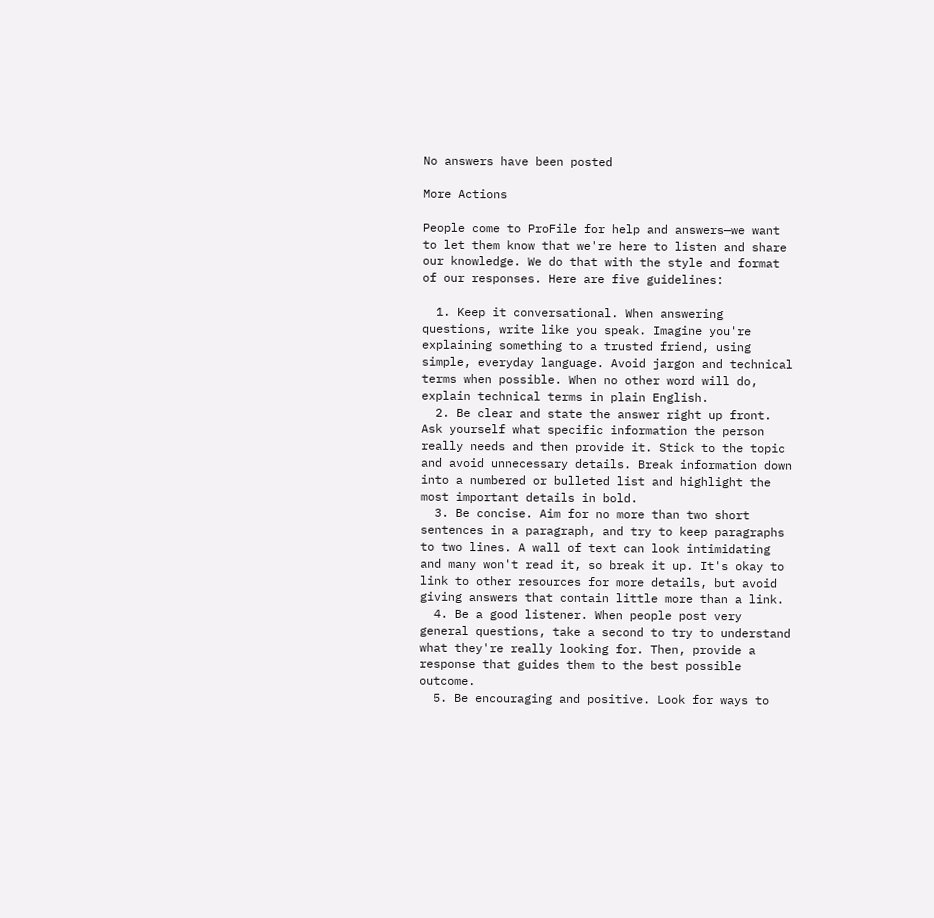No answers have been posted

More Actions

People come to ProFile for help and answers—we want to let them know that we're here to listen and share our knowledge. We do that with the style and format of our responses. Here are five guidelines:

  1. Keep it conversational. When answering questions, write like you speak. Imagine you're explaining something to a trusted friend, using simple, everyday language. Avoid jargon and technical terms when possible. When no other word will do, explain technical terms in plain English.
  2. Be clear and state the answer right up front. Ask yourself what specific information the person really needs and then provide it. Stick to the topic and avoid unnecessary details. Break information down into a numbered or bulleted list and highlight the most important details in bold.
  3. Be concise. Aim for no more than two short sentences in a paragraph, and try to keep paragraphs to two lines. A wall of text can look intimidating and many won't read it, so break it up. It's okay to link to other resources for more details, but avoid giving answers that contain little more than a link.
  4. Be a good listener. When people post very general questions, take a second to try to understand what they're really looking for. Then, provide a response that guides them to the best possible outcome.
  5. Be encouraging and positive. Look for ways to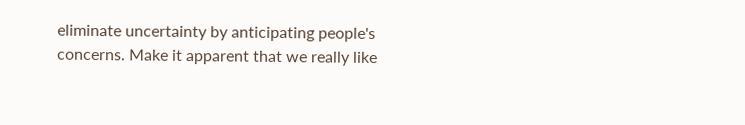eliminate uncertainty by anticipating people's concerns. Make it apparent that we really like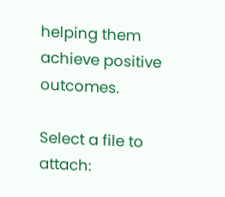helping them achieve positive outcomes.

Select a file to attach: